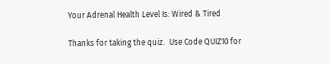Your Adrenal Health Level Is: Wired & Tired

Thanks for taking the quiz.  Use Code QUIZ10 for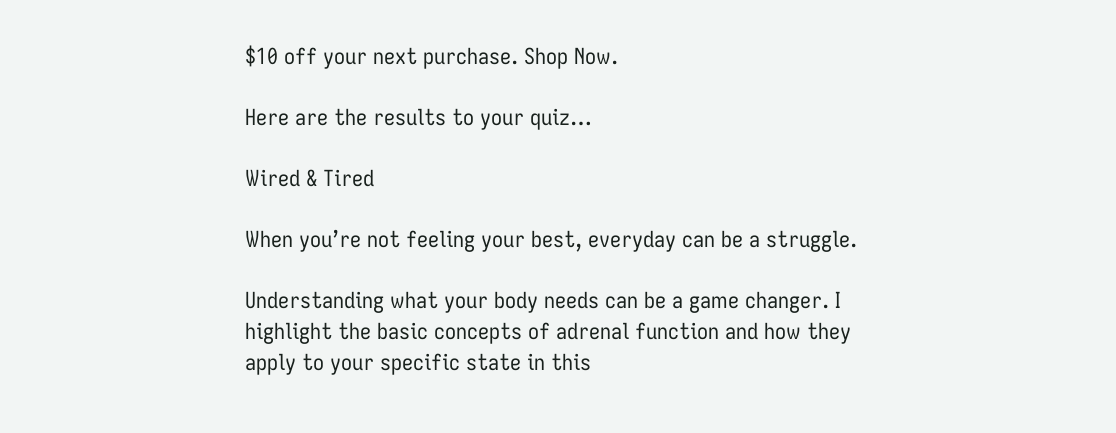$10 off your next purchase. Shop Now.

Here are the results to your quiz…

Wired & Tired

When you’re not feeling your best, everyday can be a struggle.

Understanding what your body needs can be a game changer. I highlight the basic concepts of adrenal function and how they apply to your specific state in this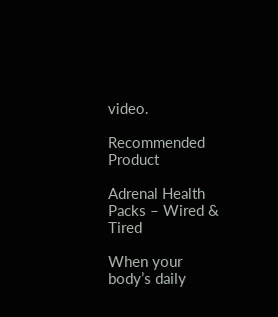video.

Recommended Product

Adrenal Health Packs – Wired & Tired

When your body’s daily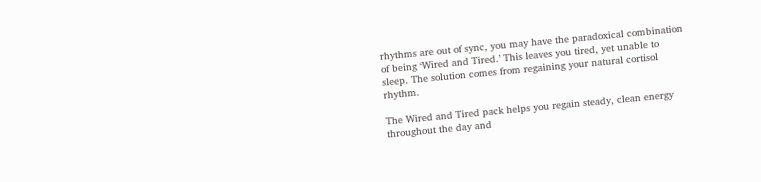rhythms are out of sync, you may have the paradoxical combination of being ‘Wired and Tired.’ This leaves you tired, yet unable to sleep. The solution comes from regaining your natural cortisol rhythm.

The Wired and Tired pack helps you regain steady, clean energy throughout the day and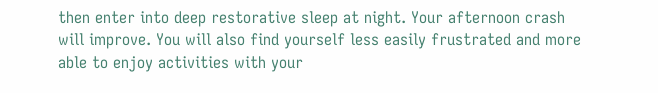then enter into deep restorative sleep at night. Your afternoon crash will improve. You will also find yourself less easily frustrated and more able to enjoy activities with your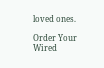loved ones.

Order Your Wired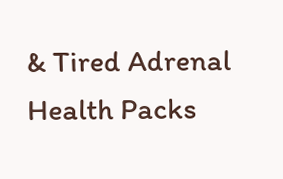& Tired Adrenal Health Packs